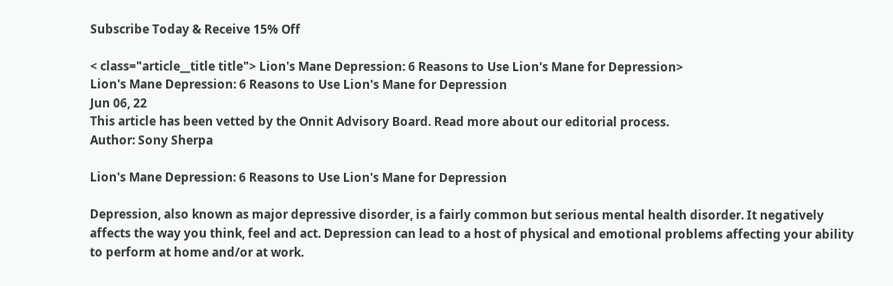Subscribe Today & Receive 15% Off

< class="article__title title"> Lion's Mane Depression: 6 Reasons to Use Lion's Mane for Depression>
Lion's Mane Depression: 6 Reasons to Use Lion's Mane for Depression
Jun 06, 22
This article has been vetted by the Onnit Advisory Board. Read more about our editorial process.
Author: Sony Sherpa

Lion's Mane Depression: 6 Reasons to Use Lion's Mane for Depression

Depression, also known as major depressive disorder, is a fairly common but serious mental health disorder. It negatively affects the way you think, feel and act. Depression can lead to a host of physical and emotional problems affecting your ability to perform at home and/or at work.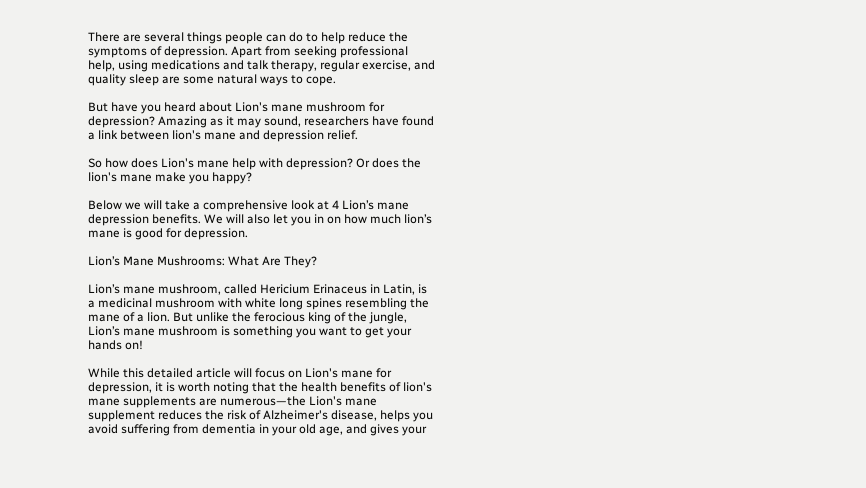There are several things people can do to help reduce the symptoms of depression. Apart from seeking professional help, using medications and talk therapy, regular exercise, and quality sleep are some natural ways to cope.

But have you heard about Lion's mane mushroom for depression? Amazing as it may sound, researchers have found a link between lion's mane and depression relief.

So how does Lion's mane help with depression? Or does the lion's mane make you happy?

Below we will take a comprehensive look at 4 Lion’s mane depression benefits. We will also let you in on how much lion’s mane is good for depression.

Lion’s Mane Mushrooms: What Are They?

Lion’s mane mushroom, called Hericium Erinaceus in Latin, is a medicinal mushroom with white long spines resembling the mane of a lion. But unlike the ferocious king of the jungle, Lion’s mane mushroom is something you want to get your hands on!

While this detailed article will focus on Lion's mane for depression, it is worth noting that the health benefits of lion's mane supplements are numerous—the Lion's mane supplement reduces the risk of Alzheimer's disease, helps you avoid suffering from dementia in your old age, and gives your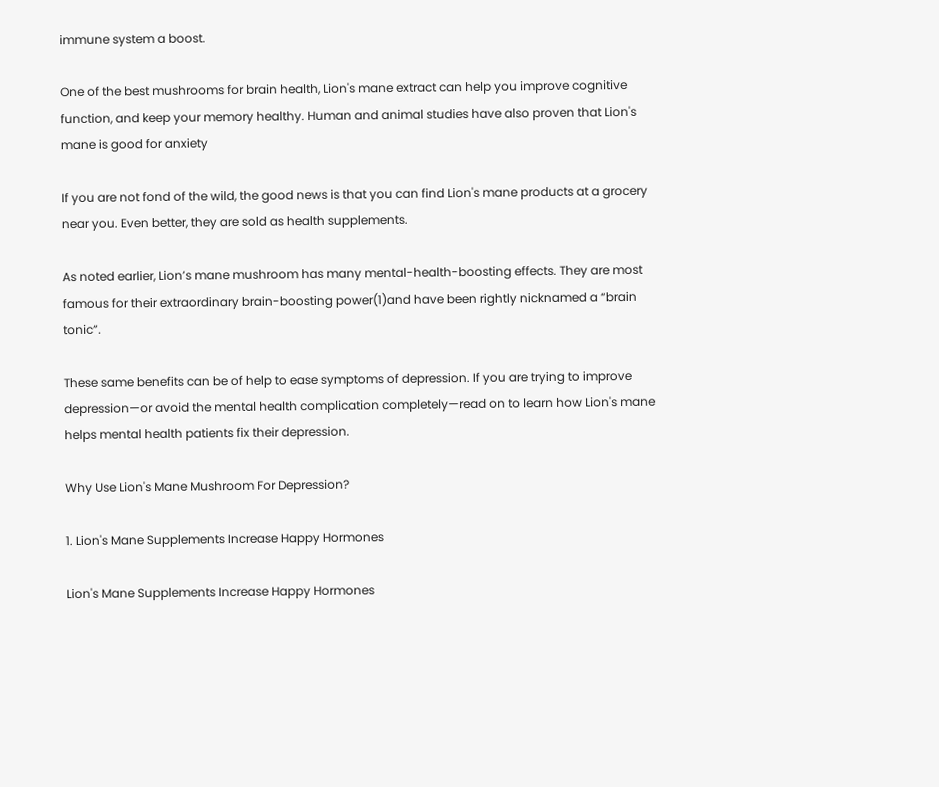immune system a boost.

One of the best mushrooms for brain health, Lion's mane extract can help you improve cognitive function, and keep your memory healthy. Human and animal studies have also proven that Lion's mane is good for anxiety

If you are not fond of the wild, the good news is that you can find Lion's mane products at a grocery near you. Even better, they are sold as health supplements.

As noted earlier, Lion’s mane mushroom has many mental-health-boosting effects. They are most famous for their extraordinary brain-boosting power(1)and have been rightly nicknamed a “brain tonic”.

These same benefits can be of help to ease symptoms of depression. If you are trying to improve depression—or avoid the mental health complication completely—read on to learn how Lion's mane helps mental health patients fix their depression.

Why Use Lion's Mane Mushroom For Depression?

1. Lion's Mane Supplements Increase Happy Hormones

Lion's Mane Supplements Increase Happy Hormones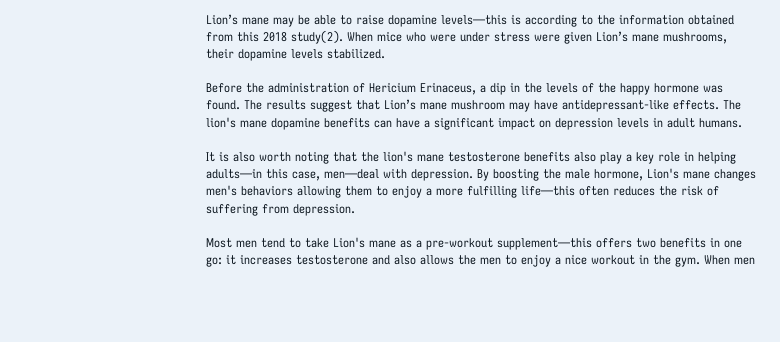Lion’s mane may be able to raise dopamine levels—this is according to the information obtained from this 2018 study(2). When mice who were under stress were given Lion’s mane mushrooms, their dopamine levels stabilized.

Before the administration of Hericium Erinaceus, a dip in the levels of the happy hormone was found. The results suggest that Lion’s mane mushroom may have antidepressant-like effects. The lion's mane dopamine benefits can have a significant impact on depression levels in adult humans.

It is also worth noting that the lion's mane testosterone benefits also play a key role in helping adults—in this case, men—deal with depression. By boosting the male hormone, Lion's mane changes men's behaviors allowing them to enjoy a more fulfilling life—this often reduces the risk of suffering from depression.

Most men tend to take Lion's mane as a pre-workout supplement—this offers two benefits in one go: it increases testosterone and also allows the men to enjoy a nice workout in the gym. When men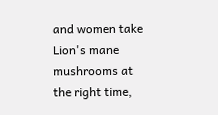and women take Lion's mane mushrooms at the right time,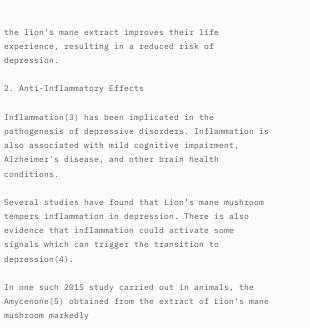the lion's mane extract improves their life experience, resulting in a reduced risk of depression.

2. Anti-Inflammatory Effects

Inflammation(3) has been implicated in the pathogenesis of depressive disorders. Inflammation is also associated with mild cognitive impairment, Alzheimer's disease, and other brain health conditions.

Several studies have found that Lion’s mane mushroom tempers inflammation in depression. There is also evidence that inflammation could activate some signals which can trigger the transition to depression(4).

In one such 2015 study carried out in animals, the Amycenone(5) obtained from the extract of Lion's mane mushroom markedly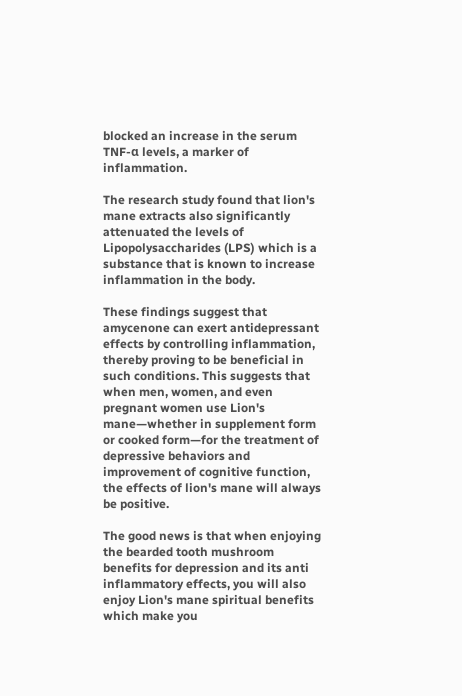blocked an increase in the serum TNF-α levels, a marker of inflammation.

The research study found that lion's mane extracts also significantly attenuated the levels of Lipopolysaccharides (LPS) which is a substance that is known to increase inflammation in the body.

These findings suggest that amycenone can exert antidepressant effects by controlling inflammation, thereby proving to be beneficial in such conditions. This suggests that when men, women, and even pregnant women use Lion's mane—whether in supplement form or cooked form—for the treatment of depressive behaviors and improvement of cognitive function, the effects of lion's mane will always be positive.

The good news is that when enjoying the bearded tooth mushroom benefits for depression and its anti inflammatory effects, you will also enjoy Lion's mane spiritual benefits which make you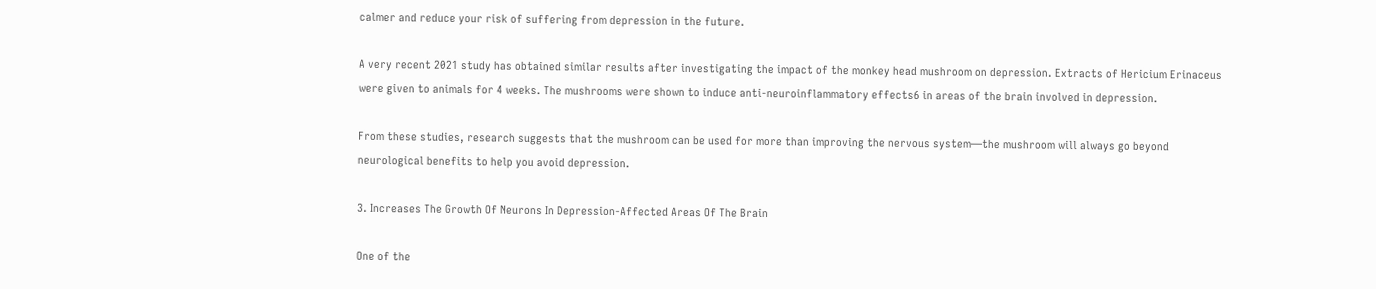calmer and reduce your risk of suffering from depression in the future.

A very recent 2021 study has obtained similar results after investigating the impact of the monkey head mushroom on depression. Extracts of Hericium Erinaceus were given to animals for 4 weeks. The mushrooms were shown to induce anti-neuroinflammatory effects6 in areas of the brain involved in depression.

From these studies, research suggests that the mushroom can be used for more than improving the nervous system—the mushroom will always go beyond neurological benefits to help you avoid depression.

3. Increases The Growth Of Neurons In Depression-Affected Areas Of The Brain

One of the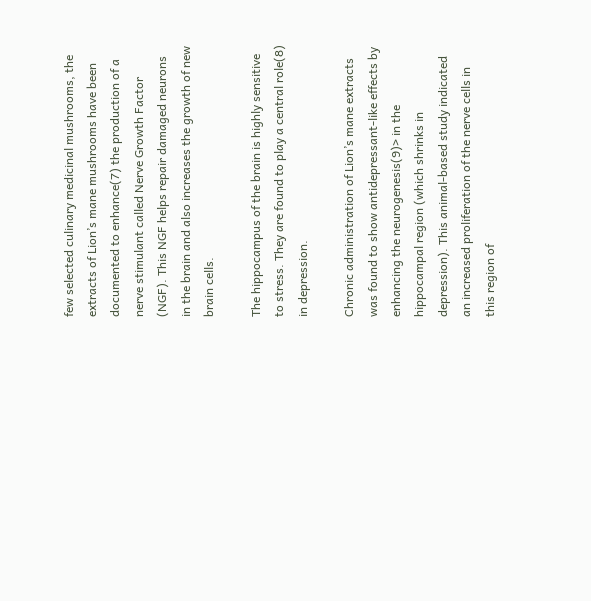few selected culinary medicinal mushrooms, the extracts of Lion’s mane mushrooms have been documented to enhance(7) the production of a nerve stimulant called Nerve Growth Factor (NGF). This NGF helps repair damaged neurons in the brain and also increases the growth of new brain cells.

The hippocampus of the brain is highly sensitive to stress. They are found to play a central role(8) in depression.

Chronic administration of Lion’s mane extracts was found to show antidepressant-like effects by enhancing the neurogenesis(9)> in the hippocampal region (which shrinks in depression). This animal-based study indicated an increased proliferation of the nerve cells in this region of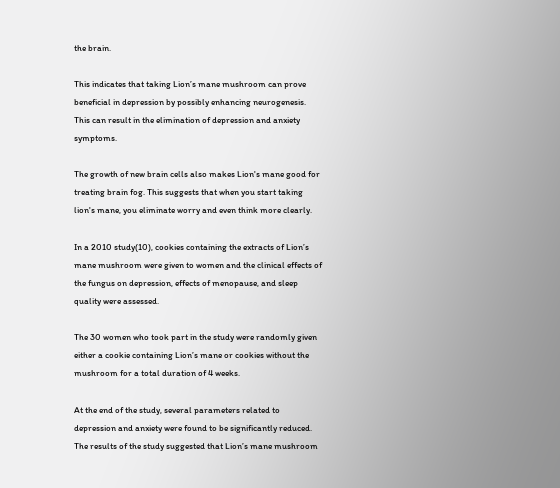the brain.

This indicates that taking Lion’s mane mushroom can prove beneficial in depression by possibly enhancing neurogenesis. This can result in the elimination of depression and anxiety symptoms.

The growth of new brain cells also makes Lion's mane good for treating brain fog. This suggests that when you start taking lion's mane, you eliminate worry and even think more clearly.

In a 2010 study(10), cookies containing the extracts of Lion’s mane mushroom were given to women and the clinical effects of the fungus on depression, effects of menopause, and sleep quality were assessed.

The 30 women who took part in the study were randomly given either a cookie containing Lion’s mane or cookies without the mushroom for a total duration of 4 weeks.

At the end of the study, several parameters related to depression and anxiety were found to be significantly reduced. The results of the study suggested that Lion’s mane mushroom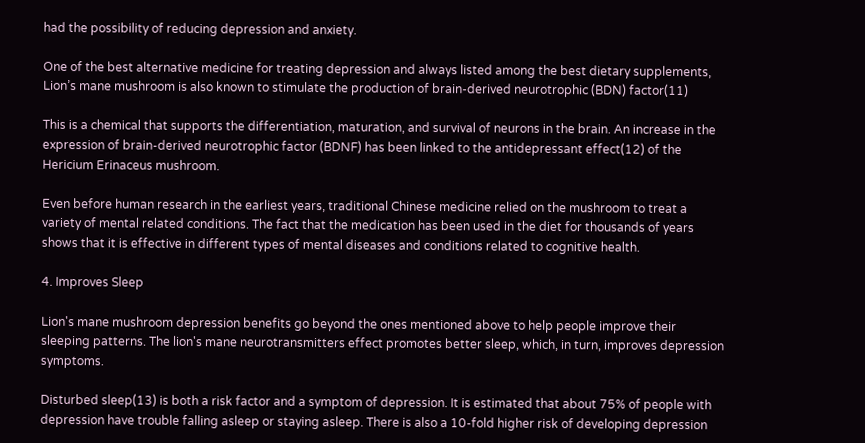had the possibility of reducing depression and anxiety.

One of the best alternative medicine for treating depression and always listed among the best dietary supplements, Lion’s mane mushroom is also known to stimulate the production of brain-derived neurotrophic (BDN) factor(11)

This is a chemical that supports the differentiation, maturation, and survival of neurons in the brain. An increase in the expression of brain-derived neurotrophic factor (BDNF) has been linked to the antidepressant effect(12) of the Hericium Erinaceus mushroom.

Even before human research in the earliest years, traditional Chinese medicine relied on the mushroom to treat a variety of mental related conditions. The fact that the medication has been used in the diet for thousands of years shows that it is effective in different types of mental diseases and conditions related to cognitive health.

4. Improves Sleep

Lion's mane mushroom depression benefits go beyond the ones mentioned above to help people improve their sleeping patterns. The lion's mane neurotransmitters effect promotes better sleep, which, in turn, improves depression symptoms.

Disturbed sleep(13) is both a risk factor and a symptom of depression. It is estimated that about 75% of people with depression have trouble falling asleep or staying asleep. There is also a 10-fold higher risk of developing depression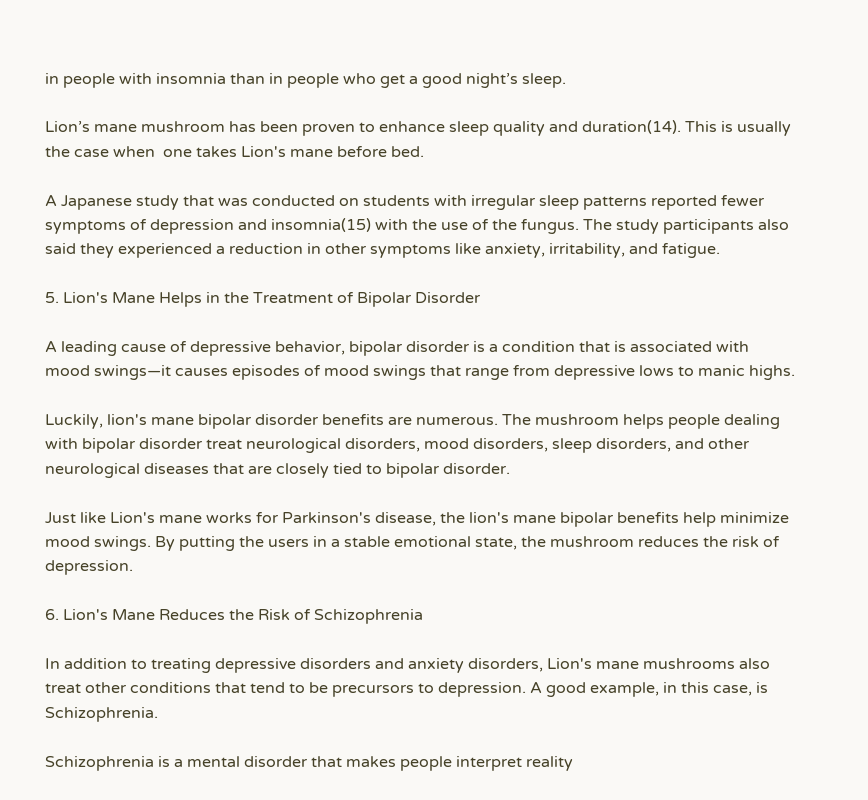in people with insomnia than in people who get a good night’s sleep.

Lion’s mane mushroom has been proven to enhance sleep quality and duration(14). This is usually the case when  one takes Lion's mane before bed.

A Japanese study that was conducted on students with irregular sleep patterns reported fewer symptoms of depression and insomnia(15) with the use of the fungus. The study participants also said they experienced a reduction in other symptoms like anxiety, irritability, and fatigue.

5. Lion's Mane Helps in the Treatment of Bipolar Disorder

A leading cause of depressive behavior, bipolar disorder is a condition that is associated with mood swings—it causes episodes of mood swings that range from depressive lows to manic highs.

Luckily, lion's mane bipolar disorder benefits are numerous. The mushroom helps people dealing with bipolar disorder treat neurological disorders, mood disorders, sleep disorders, and other neurological diseases that are closely tied to bipolar disorder.

Just like Lion's mane works for Parkinson's disease, the lion's mane bipolar benefits help minimize mood swings. By putting the users in a stable emotional state, the mushroom reduces the risk of depression.

6. Lion's Mane Reduces the Risk of Schizophrenia

In addition to treating depressive disorders and anxiety disorders, Lion's mane mushrooms also treat other conditions that tend to be precursors to depression. A good example, in this case, is Schizophrenia.

Schizophrenia is a mental disorder that makes people interpret reality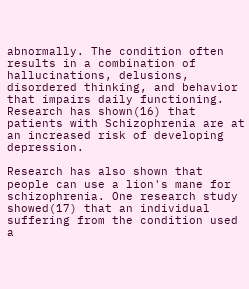abnormally. The condition often results in a combination of hallucinations, delusions, disordered thinking, and behavior that impairs daily functioning. Research has shown(16) that patients with Schizophrenia are at an increased risk of developing depression.

Research has also shown that people can use a lion's mane for schizophrenia. One research study showed(17) that an individual suffering from the condition used a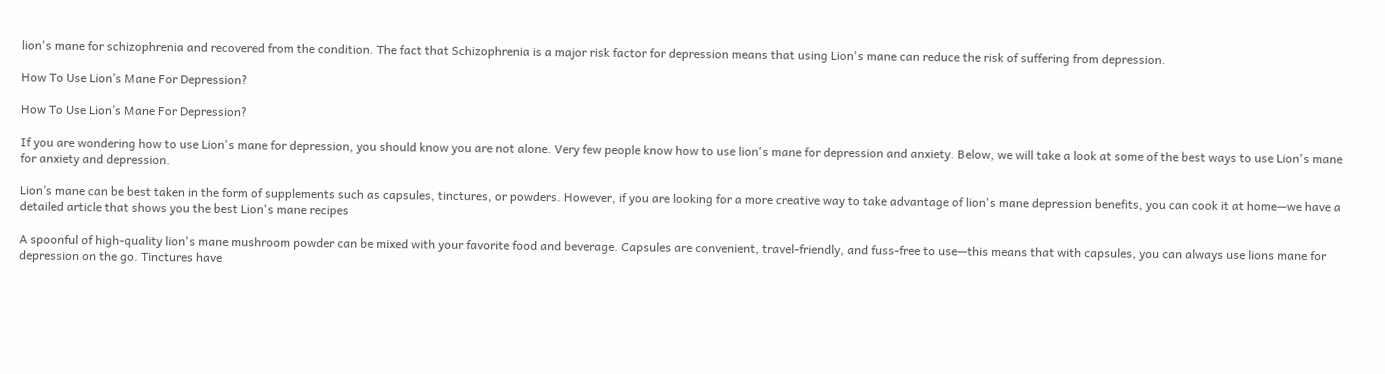lion's mane for schizophrenia and recovered from the condition. The fact that Schizophrenia is a major risk factor for depression means that using Lion's mane can reduce the risk of suffering from depression.

How To Use Lion’s Mane For Depression?

How To Use Lion’s Mane For Depression?

If you are wondering how to use Lion's mane for depression, you should know you are not alone. Very few people know how to use lion's mane for depression and anxiety. Below, we will take a look at some of the best ways to use Lion's mane for anxiety and depression.

Lion’s mane can be best taken in the form of supplements such as capsules, tinctures, or powders. However, if you are looking for a more creative way to take advantage of lion's mane depression benefits, you can cook it at home—we have a detailed article that shows you the best Lion's mane recipes

A spoonful of high-quality lion's mane mushroom powder can be mixed with your favorite food and beverage. Capsules are convenient, travel-friendly, and fuss-free to use—this means that with capsules, you can always use lions mane for depression on the go. Tinctures have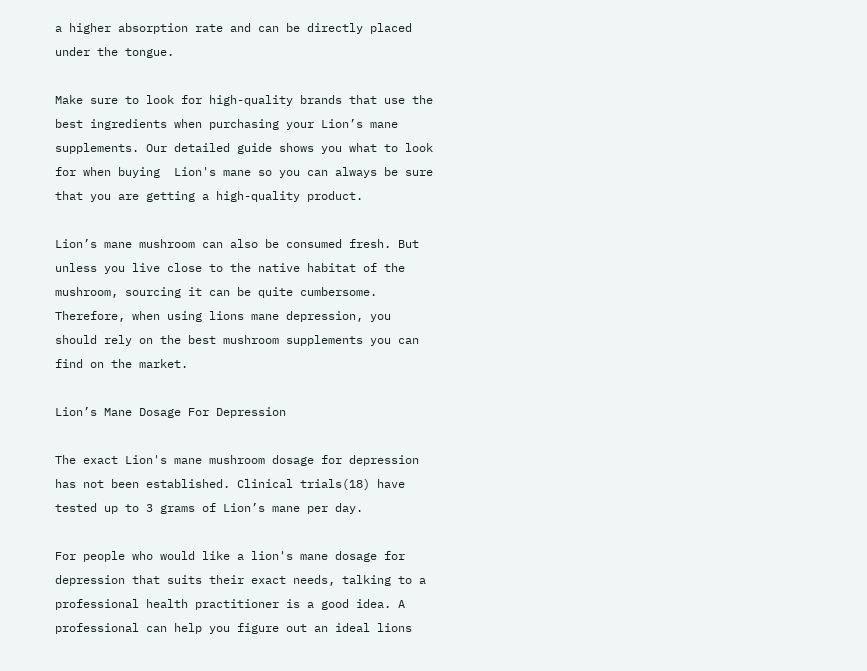a higher absorption rate and can be directly placed under the tongue.

Make sure to look for high-quality brands that use the best ingredients when purchasing your Lion’s mane supplements. Our detailed guide shows you what to look for when buying  Lion's mane so you can always be sure that you are getting a high-quality product.

Lion’s mane mushroom can also be consumed fresh. But unless you live close to the native habitat of the mushroom, sourcing it can be quite cumbersome. Therefore, when using lions mane depression, you should rely on the best mushroom supplements you can find on the market.

Lion’s Mane Dosage For Depression

The exact Lion's mane mushroom dosage for depression has not been established. Clinical trials(18) have tested up to 3 grams of Lion’s mane per day.

For people who would like a lion's mane dosage for depression that suits their exact needs, talking to a professional health practitioner is a good idea. A professional can help you figure out an ideal lions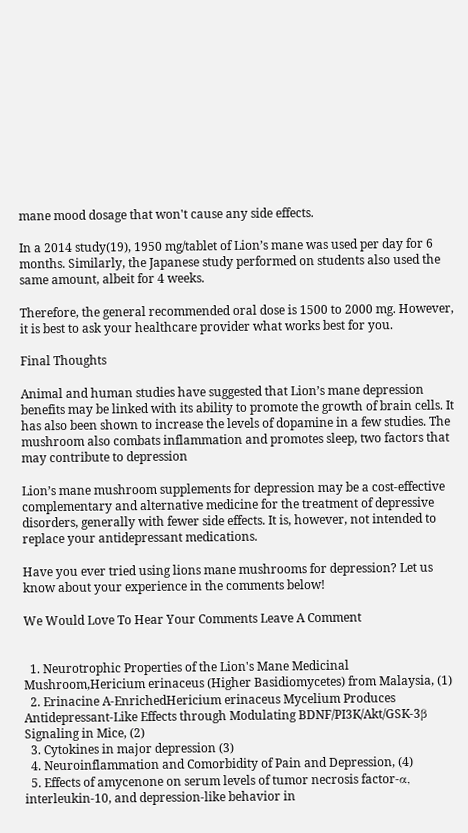mane mood dosage that won't cause any side effects.

In a 2014 study(19), 1950 mg/tablet of Lion’s mane was used per day for 6 months. Similarly, the Japanese study performed on students also used the same amount, albeit for 4 weeks.

Therefore, the general recommended oral dose is 1500 to 2000 mg. However, it is best to ask your healthcare provider what works best for you.

Final Thoughts

Animal and human studies have suggested that Lion’s mane depression benefits may be linked with its ability to promote the growth of brain cells. It has also been shown to increase the levels of dopamine in a few studies. The mushroom also combats inflammation and promotes sleep, two factors that may contribute to depression

Lion’s mane mushroom supplements for depression may be a cost-effective complementary and alternative medicine for the treatment of depressive disorders, generally with fewer side effects. It is, however, not intended to replace your antidepressant medications.

Have you ever tried using lions mane mushrooms for depression? Let us know about your experience in the comments below!

We Would Love To Hear Your Comments Leave A Comment


  1. Neurotrophic Properties of the Lion's Mane Medicinal Mushroom,Hericium erinaceus (Higher Basidiomycetes) from Malaysia, (1)
  2. Erinacine A-EnrichedHericium erinaceus Mycelium Produces Antidepressant-Like Effects through Modulating BDNF/PI3K/Akt/GSK-3β Signaling in Mice, (2)
  3. Cytokines in major depression (3)
  4. Neuroinflammation and Comorbidity of Pain and Depression, (4)
  5. Effects of amycenone on serum levels of tumor necrosis factor-α, interleukin-10, and depression-like behavior in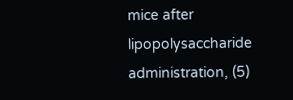mice after lipopolysaccharide administration, (5)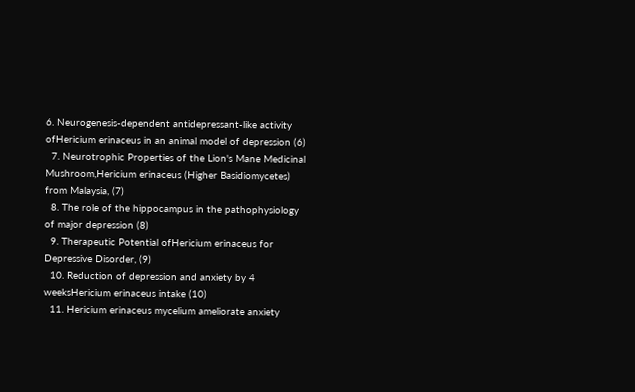6. Neurogenesis-dependent antidepressant-like activity ofHericium erinaceus in an animal model of depression (6)
  7. Neurotrophic Properties of the Lion's Mane Medicinal Mushroom,Hericium erinaceus (Higher Basidiomycetes) from Malaysia, (7)
  8. The role of the hippocampus in the pathophysiology of major depression (8)
  9. Therapeutic Potential ofHericium erinaceus for Depressive Disorder, (9)
  10. Reduction of depression and anxiety by 4 weeksHericium erinaceus intake (10)
  11. Hericium erinaceus mycelium ameliorate anxiety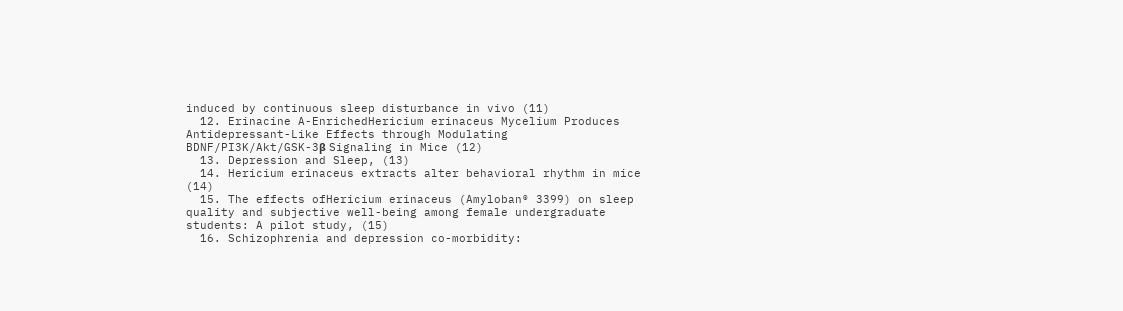induced by continuous sleep disturbance in vivo (11)
  12. Erinacine A-EnrichedHericium erinaceus Mycelium Produces Antidepressant-Like Effects through Modulating BDNF/PI3K/Akt/GSK-3β Signaling in Mice (12)
  13. Depression and Sleep, (13)
  14. Hericium erinaceus extracts alter behavioral rhythm in mice (14)
  15. The effects ofHericium erinaceus (Amyloban® 3399) on sleep quality and subjective well-being among female undergraduate students: A pilot study, (15)
  16. Schizophrenia and depression co-morbidity: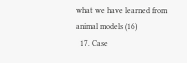what we have learned from animal models (16)
  17. Case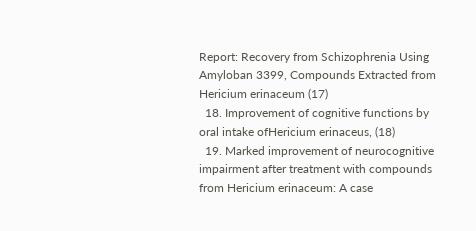Report: Recovery from Schizophrenia Using Amyloban 3399, Compounds Extracted from Hericium erinaceum (17)
  18. Improvement of cognitive functions by oral intake ofHericium erinaceus, (18)
  19. Marked improvement of neurocognitive impairment after treatment with compounds from Hericium erinaceum: A case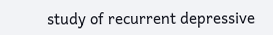study of recurrent depressive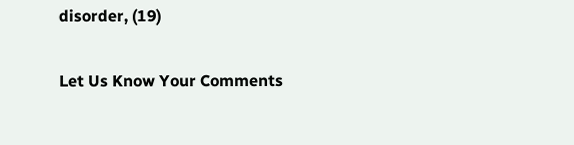disorder, (19)

Let Us Know Your Comments